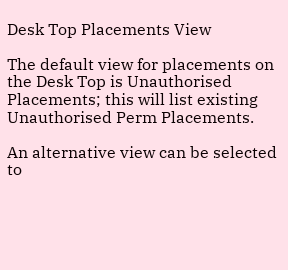Desk Top Placements View

The default view for placements on the Desk Top is Unauthorised Placements; this will list existing Unauthorised Perm Placements.

An alternative view can be selected to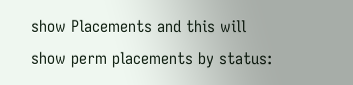show Placements and this will show perm placements by status: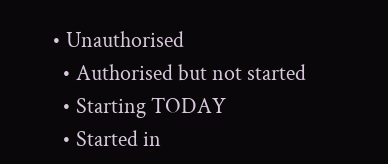• Unauthorised
  • Authorised but not started
  • Starting TODAY
  • Started in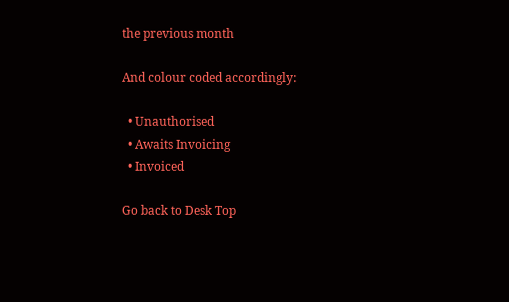the previous month

And colour coded accordingly:

  • Unauthorised
  • Awaits Invoicing
  • Invoiced

Go back to Desk Top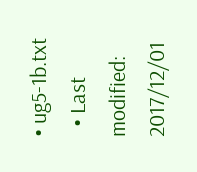• ug5-1b.txt
  • Last modified: 2017/12/01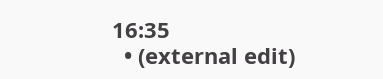16:35
  • (external edit)